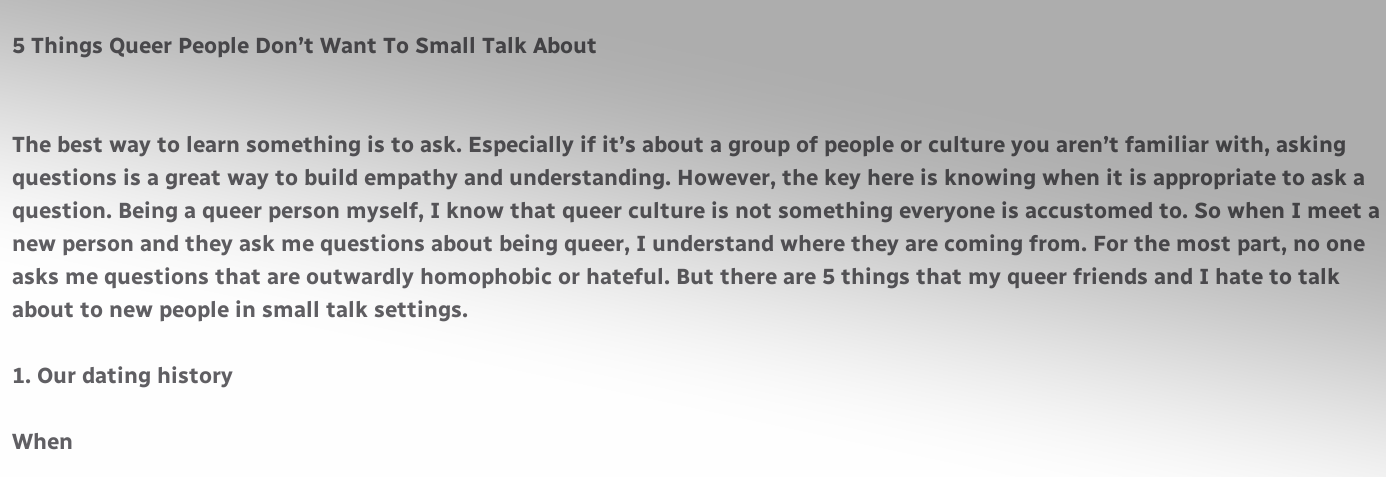5 Things Queer People Don’t Want To Small Talk About


The best way to learn something is to ask. Especially if it’s about a group of people or culture you aren’t familiar with, asking questions is a great way to build empathy and understanding. However, the key here is knowing when it is appropriate to ask a question. Being a queer person myself, I know that queer culture is not something everyone is accustomed to. So when I meet a new person and they ask me questions about being queer, I understand where they are coming from. For the most part, no one asks me questions that are outwardly homophobic or hateful. But there are 5 things that my queer friends and I hate to talk about to new people in small talk settings.

1. Our dating history

When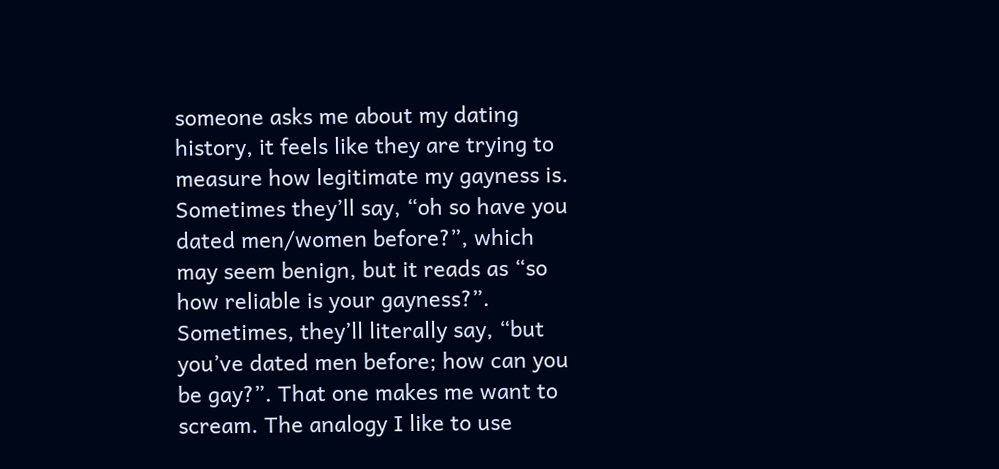someone asks me about my dating history, it feels like they are trying to measure how legitimate my gayness is. Sometimes they’ll say, “oh so have you dated men/women before?”, which may seem benign, but it reads as “so how reliable is your gayness?”. Sometimes, they’ll literally say, “but you’ve dated men before; how can you be gay?”. That one makes me want to scream. The analogy I like to use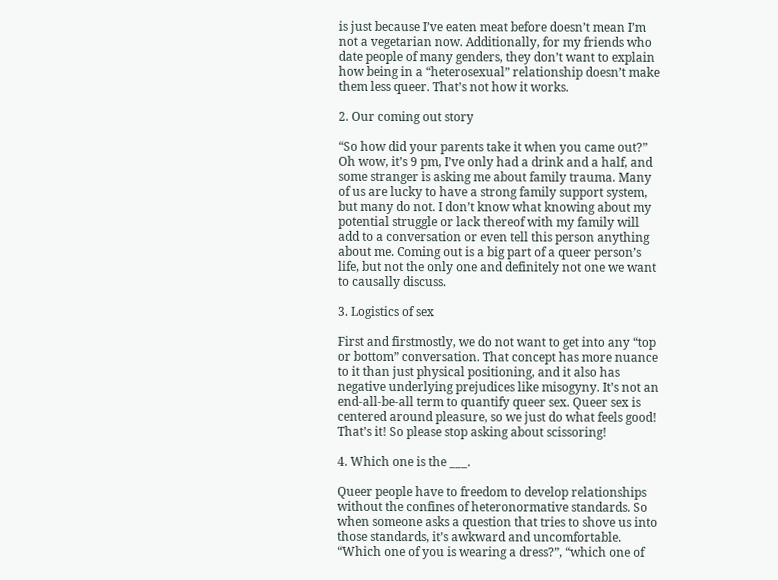is just because I’ve eaten meat before doesn’t mean I’m not a vegetarian now. Additionally, for my friends who date people of many genders, they don’t want to explain how being in a “heterosexual” relationship doesn’t make them less queer. That’s not how it works.

2. Our coming out story

“So how did your parents take it when you came out?” Oh wow, it’s 9 pm, I’ve only had a drink and a half, and some stranger is asking me about family trauma. Many of us are lucky to have a strong family support system, but many do not. I don’t know what knowing about my potential struggle or lack thereof with my family will add to a conversation or even tell this person anything about me. Coming out is a big part of a queer person’s life, but not the only one and definitely not one we want to causally discuss.

3. Logistics of sex

First and firstmostly, we do not want to get into any “top or bottom” conversation. That concept has more nuance to it than just physical positioning, and it also has negative underlying prejudices like misogyny. It’s not an end-all-be-all term to quantify queer sex. Queer sex is centered around pleasure, so we just do what feels good! That’s it! So please stop asking about scissoring!

4. Which one is the ___.

Queer people have to freedom to develop relationships without the confines of heteronormative standards. So when someone asks a question that tries to shove us into those standards, it’s awkward and uncomfortable. “Which one of you is wearing a dress?”, “which one of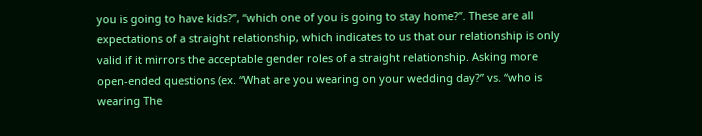you is going to have kids?”, “which one of you is going to stay home?”. These are all expectations of a straight relationship, which indicates to us that our relationship is only valid if it mirrors the acceptable gender roles of a straight relationship. Asking more open-ended questions (ex. “What are you wearing on your wedding day?” vs. “who is wearing The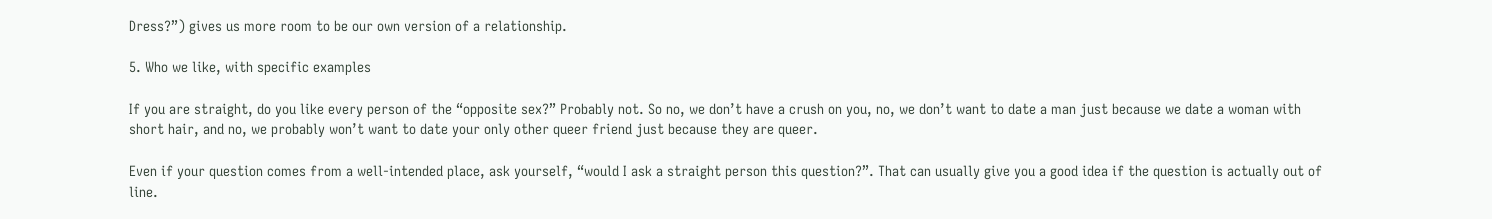Dress?”) gives us more room to be our own version of a relationship.

5. Who we like, with specific examples

If you are straight, do you like every person of the “opposite sex?” Probably not. So no, we don’t have a crush on you, no, we don’t want to date a man just because we date a woman with short hair, and no, we probably won’t want to date your only other queer friend just because they are queer.

Even if your question comes from a well-intended place, ask yourself, “would I ask a straight person this question?”. That can usually give you a good idea if the question is actually out of line.